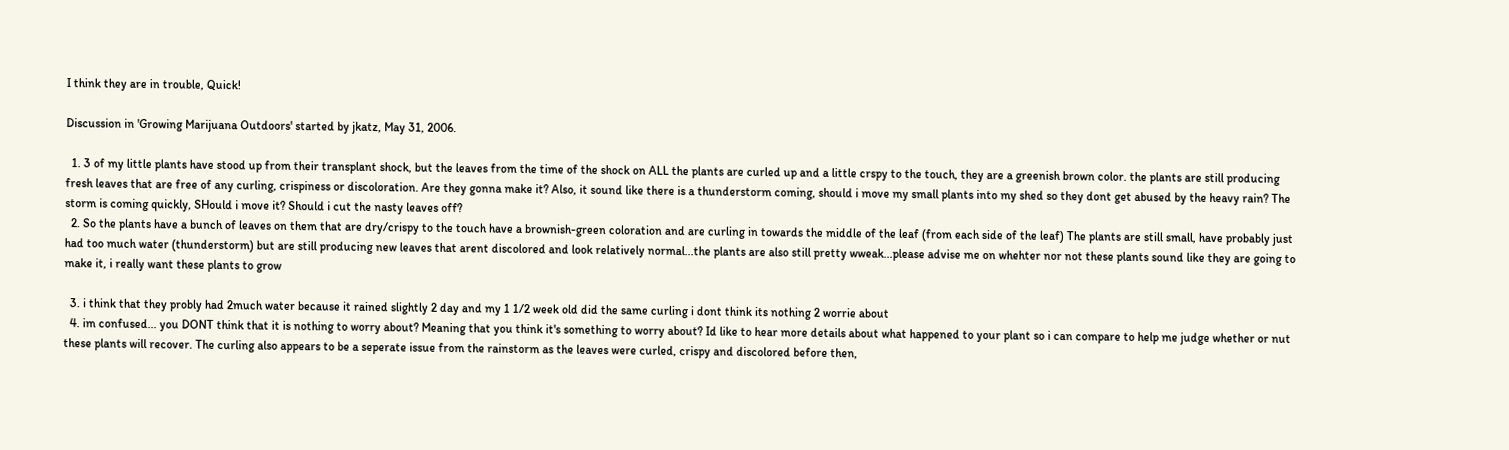I think they are in trouble, Quick!

Discussion in 'Growing Marijuana Outdoors' started by jkatz, May 31, 2006.

  1. 3 of my little plants have stood up from their transplant shock, but the leaves from the time of the shock on ALL the plants are curled up and a little crspy to the touch, they are a greenish brown color. the plants are still producing fresh leaves that are free of any curling, crispiness or discoloration. Are they gonna make it? Also, it sound like there is a thunderstorm coming, should i move my small plants into my shed so they dont get abused by the heavy rain? The storm is coming quickly, SHould i move it? Should i cut the nasty leaves off?
  2. So the plants have a bunch of leaves on them that are dry/crispy to the touch have a brownish-green coloration and are curling in towards the middle of the leaf (from each side of the leaf) The plants are still small, have probably just had too much water (thunderstorm) but are still producing new leaves that arent discolored and look relatively normal...the plants are also still pretty wweak...please advise me on whehter nor not these plants sound like they are going to make it, i really want these plants to grow

  3. i think that they probly had 2much water because it rained slightly 2 day and my 1 1/2 week old did the same curling i dont think its nothing 2 worrie about
  4. im confused... you DONT think that it is nothing to worry about? Meaning that you think it's something to worry about? Id like to hear more details about what happened to your plant so i can compare to help me judge whether or nut these plants will recover. The curling also appears to be a seperate issue from the rainstorm as the leaves were curled, crispy and discolored before then,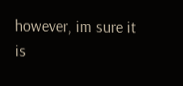however, im sure it is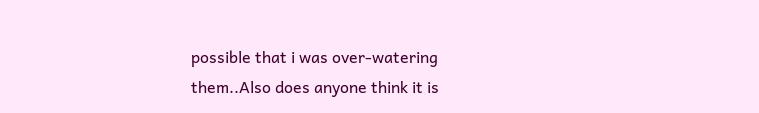possible that i was over-watering them..Also does anyone think it is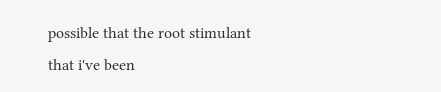possible that the root stimulant that i've been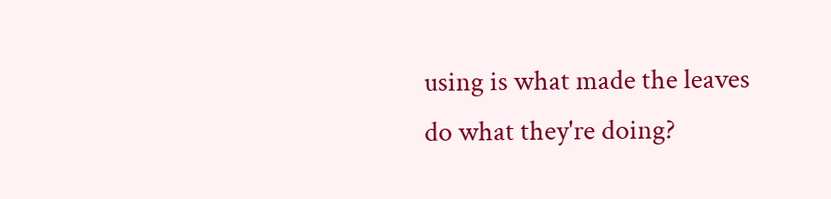using is what made the leaves do what they're doing?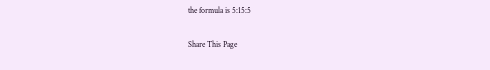the formula is 5:15:5

Share This Page